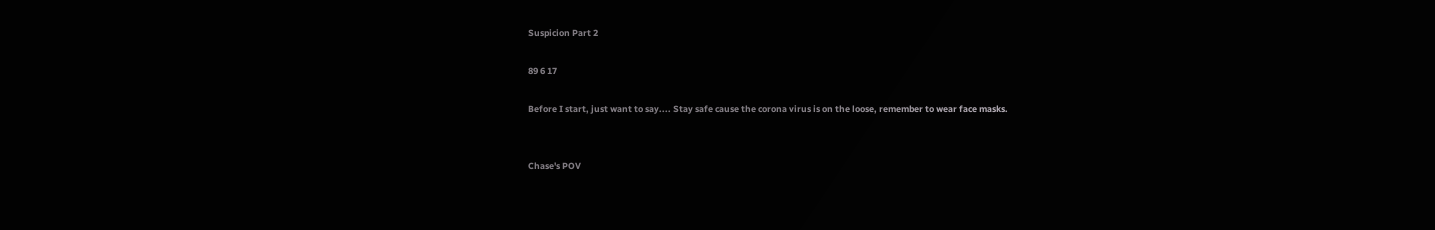Suspicion Part 2

89 6 17

Before I start, just want to say.... Stay safe cause the corona virus is on the loose, remember to wear face masks.


Chase's POV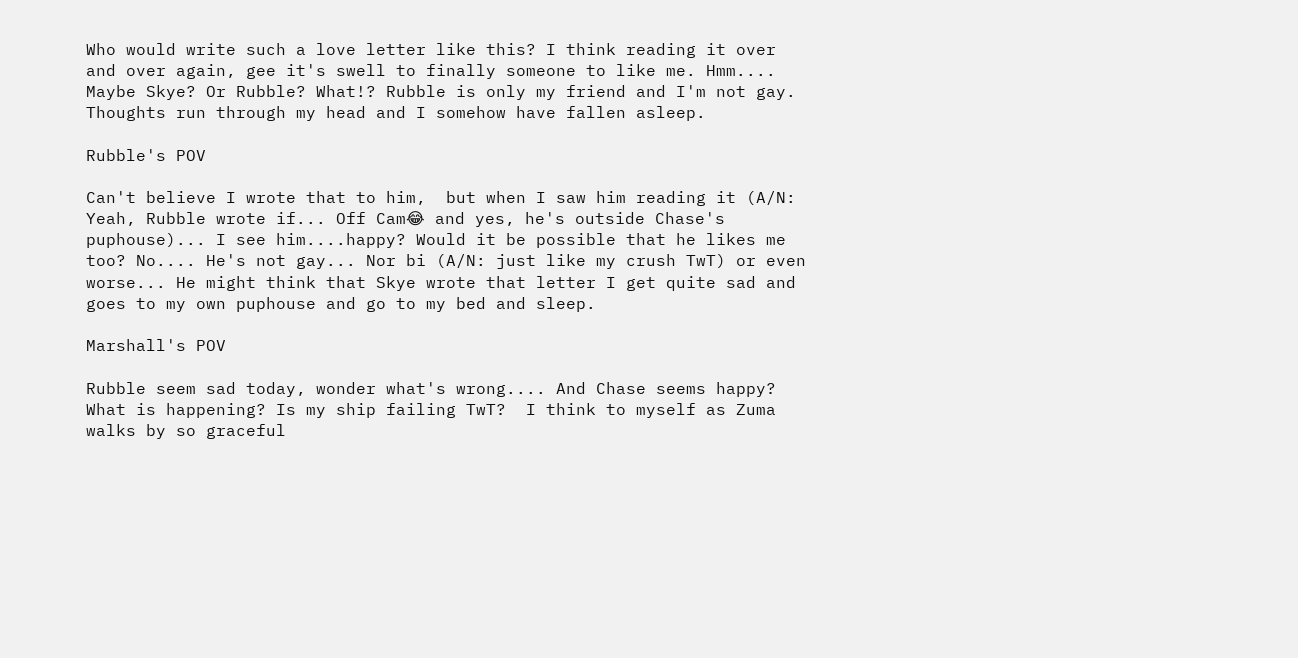Who would write such a love letter like this? I think reading it over and over again, gee it's swell to finally someone to like me. Hmm.... Maybe Skye? Or Rubble? What!? Rubble is only my friend and I'm not gay. Thoughts run through my head and I somehow have fallen asleep.

Rubble's POV

Can't believe I wrote that to him,  but when I saw him reading it (A/N: Yeah, Rubble wrote if... Off Cam😂 and yes, he's outside Chase's puphouse)... I see him....happy? Would it be possible that he likes me too? No.... He's not gay... Nor bi (A/N: just like my crush TwT) or even worse... He might think that Skye wrote that letter I get quite sad and goes to my own puphouse and go to my bed and sleep.

Marshall's POV

Rubble seem sad today, wonder what's wrong.... And Chase seems happy? What is happening? Is my ship failing TwT?  I think to myself as Zuma walks by so graceful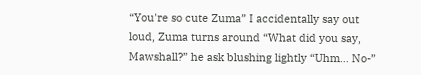“You're so cute Zuma” I accidentally say out loud, Zuma turns around “What did you say, Mawshall?” he ask blushing lightly “Uhm... No-”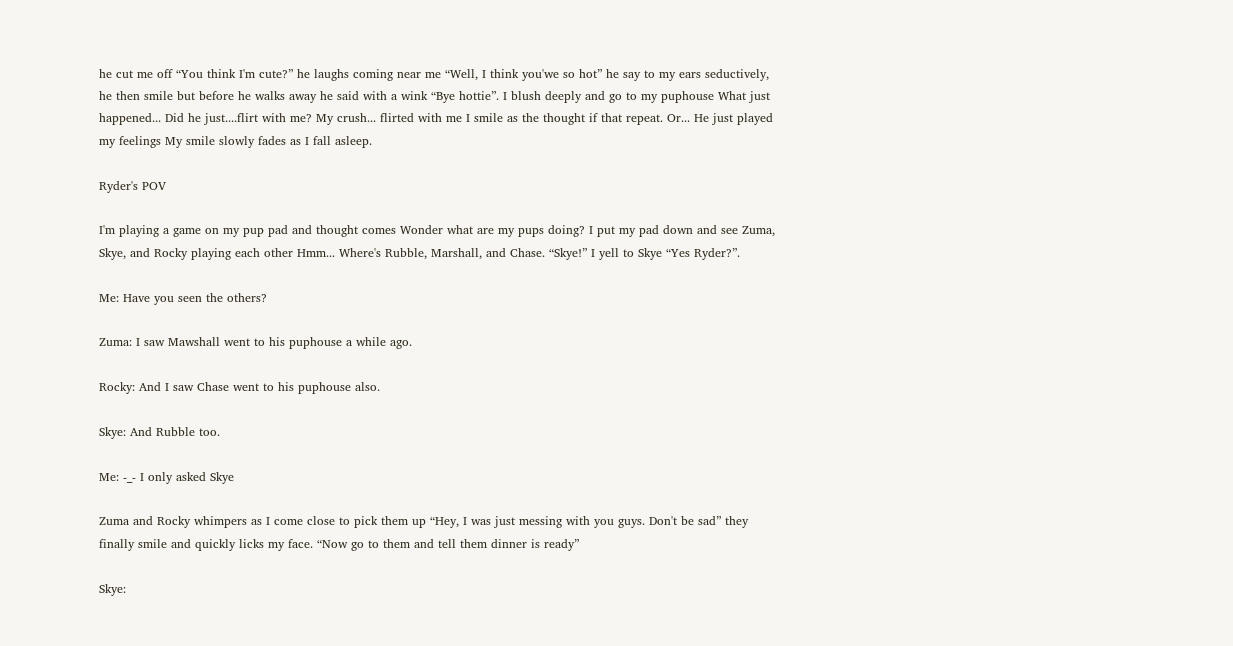he cut me off “You think I'm cute?” he laughs coming near me “Well, I think you'we so hot” he say to my ears seductively, he then smile but before he walks away he said with a wink “Bye hottie”. I blush deeply and go to my puphouse What just happened... Did he just....flirt with me? My crush... flirted with me I smile as the thought if that repeat. Or... He just played my feelings My smile slowly fades as I fall asleep.

Ryder's POV

I'm playing a game on my pup pad and thought comes Wonder what are my pups doing? I put my pad down and see Zuma, Skye, and Rocky playing each other Hmm... Where's Rubble, Marshall, and Chase. “Skye!” I yell to Skye “Yes Ryder?”.

Me: Have you seen the others?

Zuma: I saw Mawshall went to his puphouse a while ago.

Rocky: And I saw Chase went to his puphouse also.

Skye: And Rubble too.

Me: -_- I only asked Skye

Zuma and Rocky whimpers as I come close to pick them up “Hey, I was just messing with you guys. Don't be sad” they finally smile and quickly licks my face. “Now go to them and tell them dinner is ready”

Skye: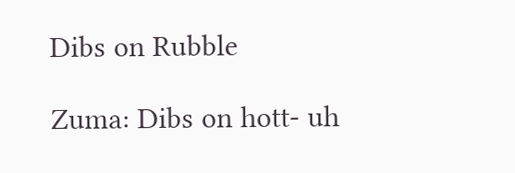Dibs on Rubble

Zuma: Dibs on hott- uh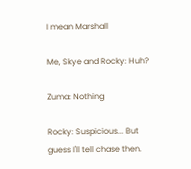I mean Marshall

Me, Skye and Rocky: Huh?

Zuma: Nothing

Rocky: Suspicious... But guess I'll tell chase then.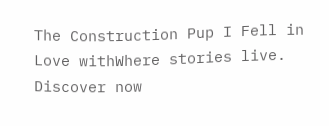The Construction Pup I Fell in Love withWhere stories live. Discover now